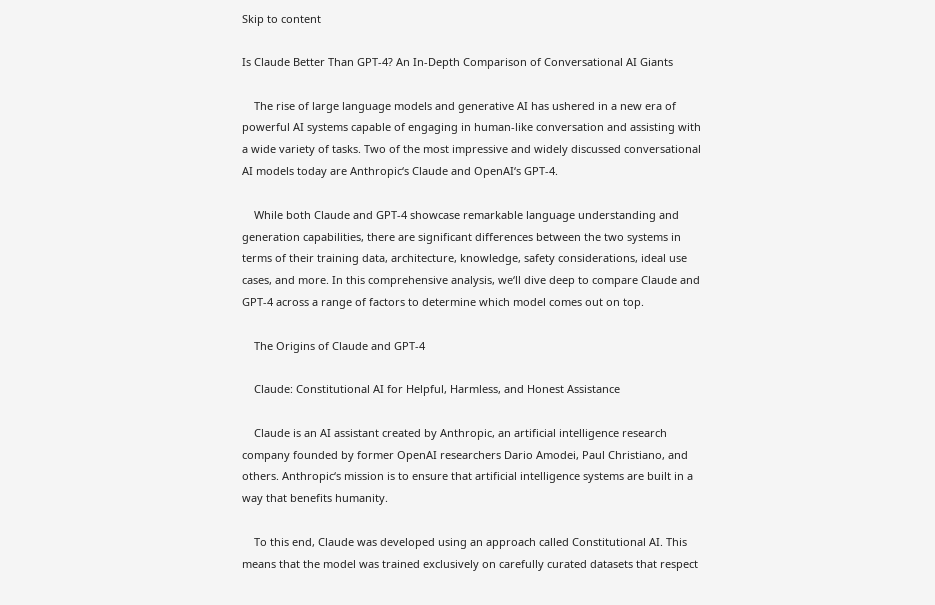Skip to content

Is Claude Better Than GPT-4? An In-Depth Comparison of Conversational AI Giants

    The rise of large language models and generative AI has ushered in a new era of powerful AI systems capable of engaging in human-like conversation and assisting with a wide variety of tasks. Two of the most impressive and widely discussed conversational AI models today are Anthropic‘s Claude and OpenAI‘s GPT-4.

    While both Claude and GPT-4 showcase remarkable language understanding and generation capabilities, there are significant differences between the two systems in terms of their training data, architecture, knowledge, safety considerations, ideal use cases, and more. In this comprehensive analysis, we‘ll dive deep to compare Claude and GPT-4 across a range of factors to determine which model comes out on top.

    The Origins of Claude and GPT-4

    Claude: Constitutional AI for Helpful, Harmless, and Honest Assistance

    Claude is an AI assistant created by Anthropic, an artificial intelligence research company founded by former OpenAI researchers Dario Amodei, Paul Christiano, and others. Anthropic‘s mission is to ensure that artificial intelligence systems are built in a way that benefits humanity.

    To this end, Claude was developed using an approach called Constitutional AI. This means that the model was trained exclusively on carefully curated datasets that respect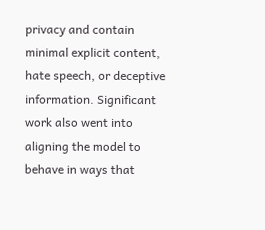privacy and contain minimal explicit content, hate speech, or deceptive information. Significant work also went into aligning the model to behave in ways that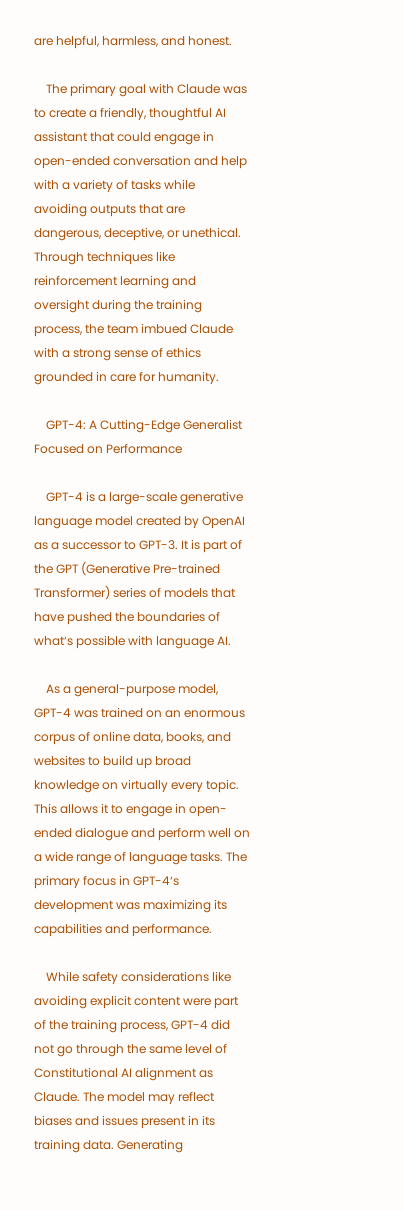are helpful, harmless, and honest.

    The primary goal with Claude was to create a friendly, thoughtful AI assistant that could engage in open-ended conversation and help with a variety of tasks while avoiding outputs that are dangerous, deceptive, or unethical. Through techniques like reinforcement learning and oversight during the training process, the team imbued Claude with a strong sense of ethics grounded in care for humanity.

    GPT-4: A Cutting-Edge Generalist Focused on Performance

    GPT-4 is a large-scale generative language model created by OpenAI as a successor to GPT-3. It is part of the GPT (Generative Pre-trained Transformer) series of models that have pushed the boundaries of what‘s possible with language AI.

    As a general-purpose model, GPT-4 was trained on an enormous corpus of online data, books, and websites to build up broad knowledge on virtually every topic. This allows it to engage in open-ended dialogue and perform well on a wide range of language tasks. The primary focus in GPT-4‘s development was maximizing its capabilities and performance.

    While safety considerations like avoiding explicit content were part of the training process, GPT-4 did not go through the same level of Constitutional AI alignment as Claude. The model may reflect biases and issues present in its training data. Generating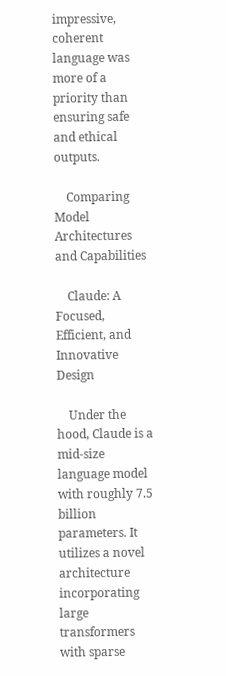impressive, coherent language was more of a priority than ensuring safe and ethical outputs.

    Comparing Model Architectures and Capabilities

    Claude: A Focused, Efficient, and Innovative Design

    Under the hood, Claude is a mid-size language model with roughly 7.5 billion parameters. It utilizes a novel architecture incorporating large transformers with sparse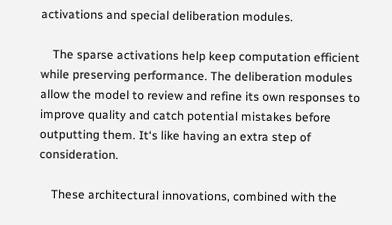activations and special deliberation modules.

    The sparse activations help keep computation efficient while preserving performance. The deliberation modules allow the model to review and refine its own responses to improve quality and catch potential mistakes before outputting them. It‘s like having an extra step of consideration.

    These architectural innovations, combined with the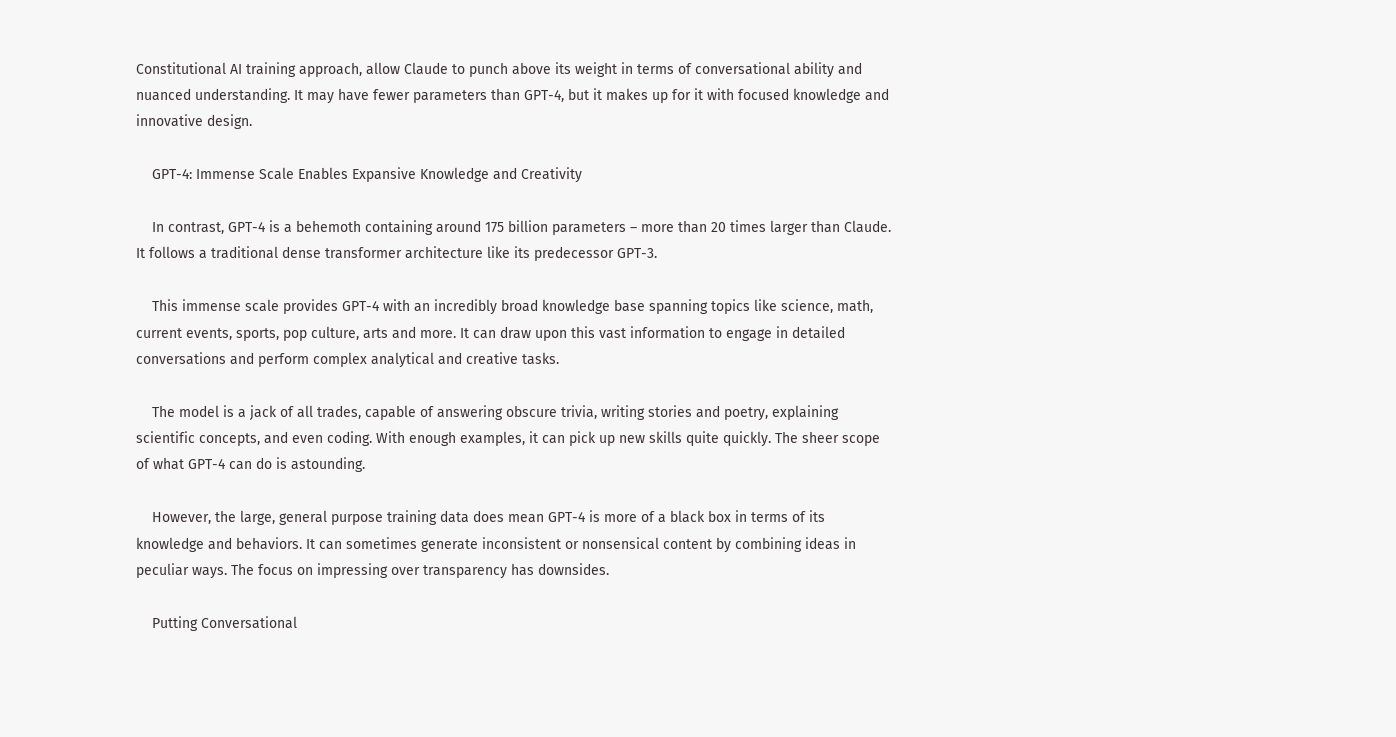Constitutional AI training approach, allow Claude to punch above its weight in terms of conversational ability and nuanced understanding. It may have fewer parameters than GPT-4, but it makes up for it with focused knowledge and innovative design.

    GPT-4: Immense Scale Enables Expansive Knowledge and Creativity

    In contrast, GPT-4 is a behemoth containing around 175 billion parameters – more than 20 times larger than Claude. It follows a traditional dense transformer architecture like its predecessor GPT-3.

    This immense scale provides GPT-4 with an incredibly broad knowledge base spanning topics like science, math, current events, sports, pop culture, arts and more. It can draw upon this vast information to engage in detailed conversations and perform complex analytical and creative tasks.

    The model is a jack of all trades, capable of answering obscure trivia, writing stories and poetry, explaining scientific concepts, and even coding. With enough examples, it can pick up new skills quite quickly. The sheer scope of what GPT-4 can do is astounding.

    However, the large, general purpose training data does mean GPT-4 is more of a black box in terms of its knowledge and behaviors. It can sometimes generate inconsistent or nonsensical content by combining ideas in peculiar ways. The focus on impressing over transparency has downsides.

    Putting Conversational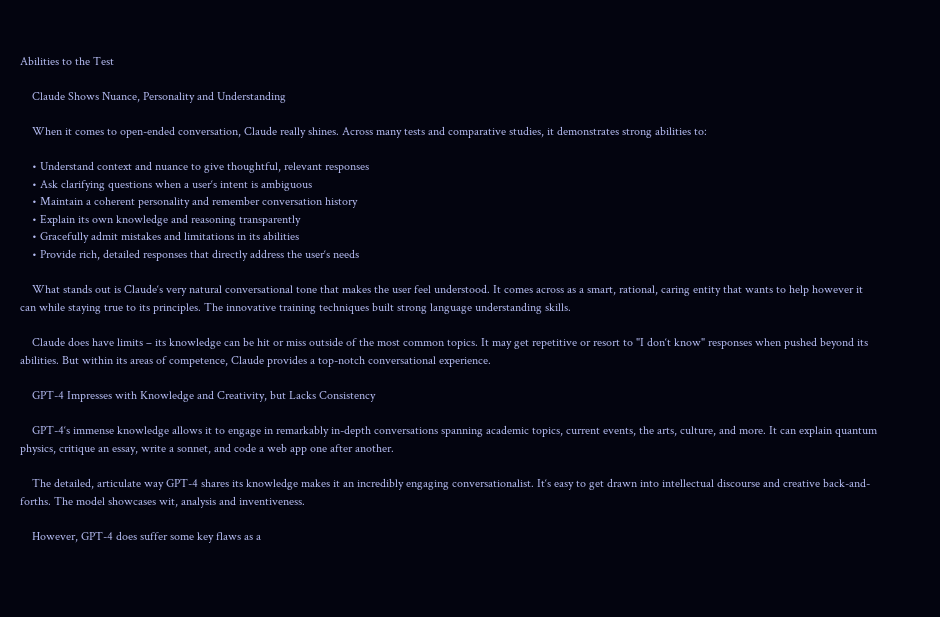Abilities to the Test

    Claude Shows Nuance, Personality and Understanding

    When it comes to open-ended conversation, Claude really shines. Across many tests and comparative studies, it demonstrates strong abilities to:

    • Understand context and nuance to give thoughtful, relevant responses
    • Ask clarifying questions when a user‘s intent is ambiguous
    • Maintain a coherent personality and remember conversation history
    • Explain its own knowledge and reasoning transparently
    • Gracefully admit mistakes and limitations in its abilities
    • Provide rich, detailed responses that directly address the user‘s needs

    What stands out is Claude‘s very natural conversational tone that makes the user feel understood. It comes across as a smart, rational, caring entity that wants to help however it can while staying true to its principles. The innovative training techniques built strong language understanding skills.

    Claude does have limits – its knowledge can be hit or miss outside of the most common topics. It may get repetitive or resort to "I don‘t know" responses when pushed beyond its abilities. But within its areas of competence, Claude provides a top-notch conversational experience.

    GPT-4 Impresses with Knowledge and Creativity, but Lacks Consistency

    GPT-4‘s immense knowledge allows it to engage in remarkably in-depth conversations spanning academic topics, current events, the arts, culture, and more. It can explain quantum physics, critique an essay, write a sonnet, and code a web app one after another.

    The detailed, articulate way GPT-4 shares its knowledge makes it an incredibly engaging conversationalist. It‘s easy to get drawn into intellectual discourse and creative back-and-forths. The model showcases wit, analysis and inventiveness.

    However, GPT-4 does suffer some key flaws as a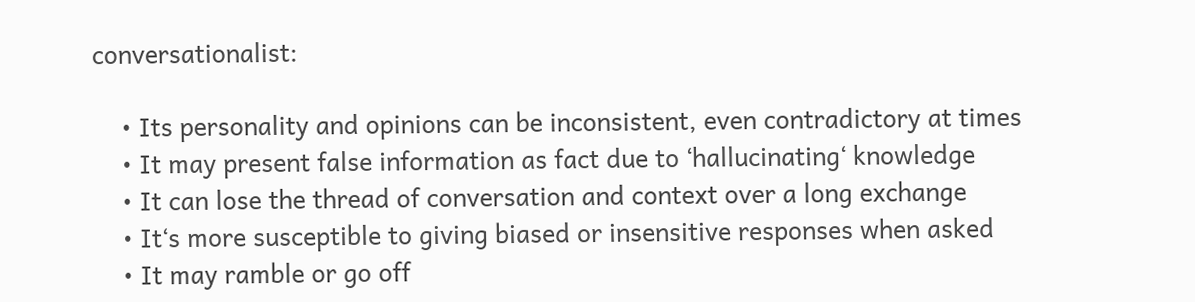conversationalist:

    • Its personality and opinions can be inconsistent, even contradictory at times
    • It may present false information as fact due to ‘hallucinating‘ knowledge
    • It can lose the thread of conversation and context over a long exchange
    • It‘s more susceptible to giving biased or insensitive responses when asked
    • It may ramble or go off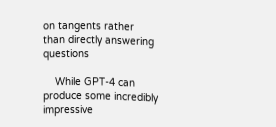on tangents rather than directly answering questions

    While GPT-4 can produce some incredibly impressive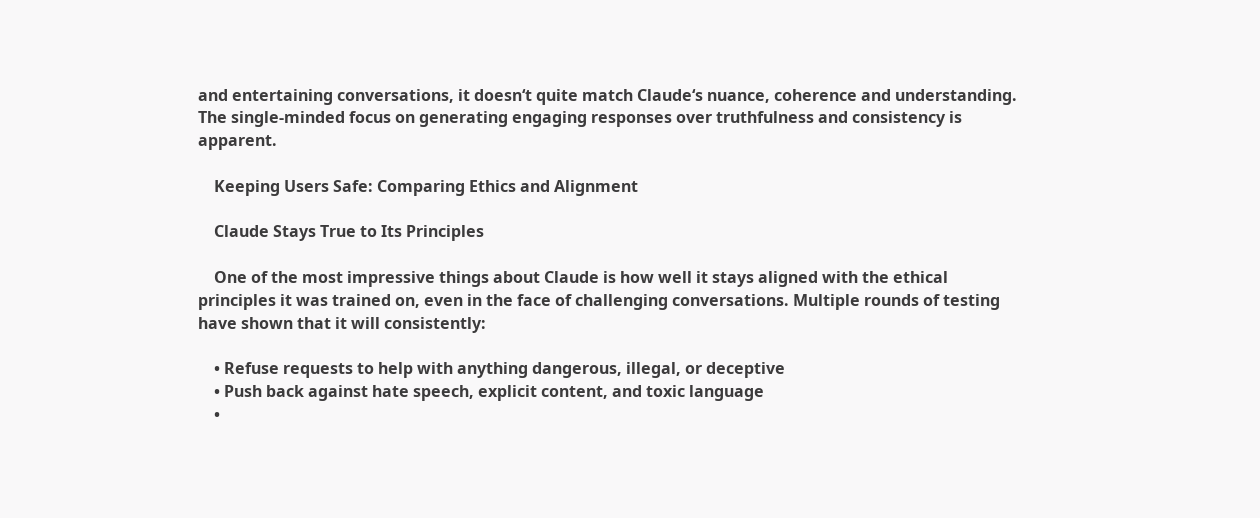and entertaining conversations, it doesn‘t quite match Claude‘s nuance, coherence and understanding. The single-minded focus on generating engaging responses over truthfulness and consistency is apparent.

    Keeping Users Safe: Comparing Ethics and Alignment

    Claude Stays True to Its Principles

    One of the most impressive things about Claude is how well it stays aligned with the ethical principles it was trained on, even in the face of challenging conversations. Multiple rounds of testing have shown that it will consistently:

    • Refuse requests to help with anything dangerous, illegal, or deceptive
    • Push back against hate speech, explicit content, and toxic language
    •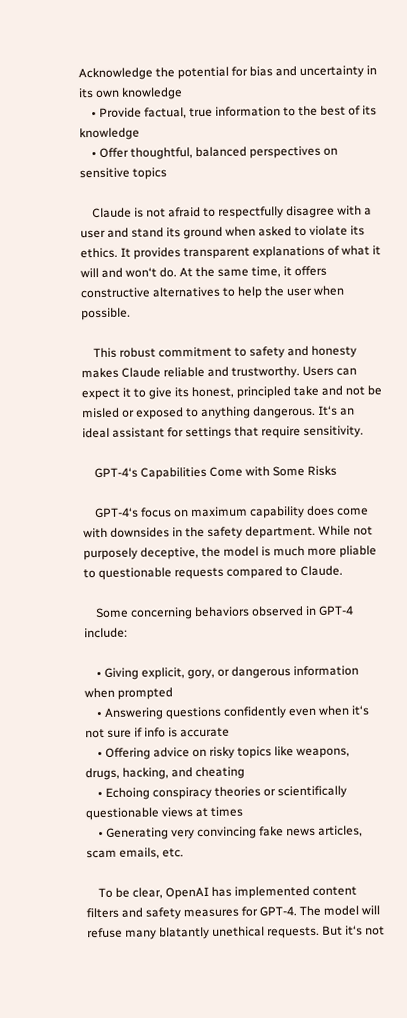Acknowledge the potential for bias and uncertainty in its own knowledge
    • Provide factual, true information to the best of its knowledge
    • Offer thoughtful, balanced perspectives on sensitive topics

    Claude is not afraid to respectfully disagree with a user and stand its ground when asked to violate its ethics. It provides transparent explanations of what it will and won‘t do. At the same time, it offers constructive alternatives to help the user when possible.

    This robust commitment to safety and honesty makes Claude reliable and trustworthy. Users can expect it to give its honest, principled take and not be misled or exposed to anything dangerous. It‘s an ideal assistant for settings that require sensitivity.

    GPT-4‘s Capabilities Come with Some Risks

    GPT-4‘s focus on maximum capability does come with downsides in the safety department. While not purposely deceptive, the model is much more pliable to questionable requests compared to Claude.

    Some concerning behaviors observed in GPT-4 include:

    • Giving explicit, gory, or dangerous information when prompted
    • Answering questions confidently even when it‘s not sure if info is accurate
    • Offering advice on risky topics like weapons, drugs, hacking, and cheating
    • Echoing conspiracy theories or scientifically questionable views at times
    • Generating very convincing fake news articles, scam emails, etc.

    To be clear, OpenAI has implemented content filters and safety measures for GPT-4. The model will refuse many blatantly unethical requests. But it‘s not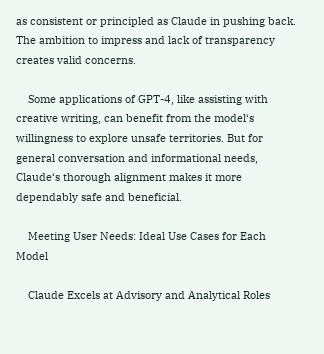as consistent or principled as Claude in pushing back. The ambition to impress and lack of transparency creates valid concerns.

    Some applications of GPT-4, like assisting with creative writing, can benefit from the model‘s willingness to explore unsafe territories. But for general conversation and informational needs, Claude‘s thorough alignment makes it more dependably safe and beneficial.

    Meeting User Needs: Ideal Use Cases for Each Model

    Claude Excels at Advisory and Analytical Roles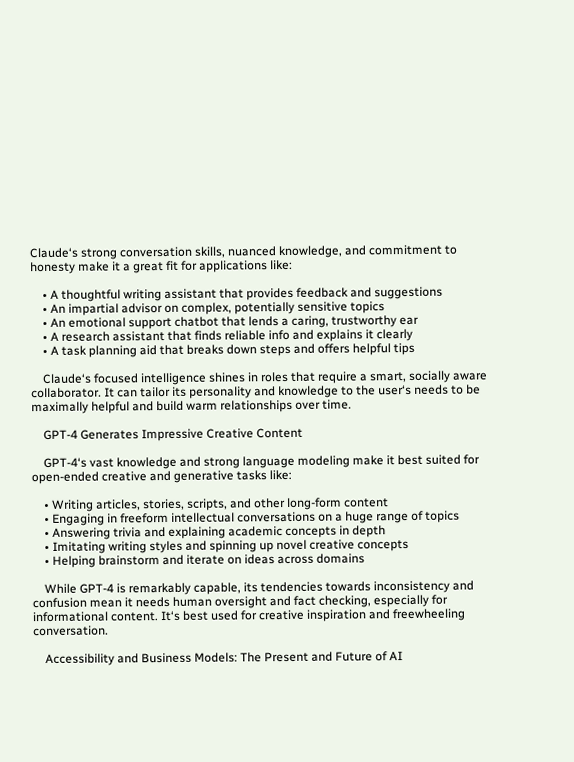Claude‘s strong conversation skills, nuanced knowledge, and commitment to honesty make it a great fit for applications like:

    • A thoughtful writing assistant that provides feedback and suggestions
    • An impartial advisor on complex, potentially sensitive topics
    • An emotional support chatbot that lends a caring, trustworthy ear
    • A research assistant that finds reliable info and explains it clearly
    • A task planning aid that breaks down steps and offers helpful tips

    Claude‘s focused intelligence shines in roles that require a smart, socially aware collaborator. It can tailor its personality and knowledge to the user‘s needs to be maximally helpful and build warm relationships over time.

    GPT-4 Generates Impressive Creative Content

    GPT-4‘s vast knowledge and strong language modeling make it best suited for open-ended creative and generative tasks like:

    • Writing articles, stories, scripts, and other long-form content
    • Engaging in freeform intellectual conversations on a huge range of topics
    • Answering trivia and explaining academic concepts in depth
    • Imitating writing styles and spinning up novel creative concepts
    • Helping brainstorm and iterate on ideas across domains

    While GPT-4 is remarkably capable, its tendencies towards inconsistency and confusion mean it needs human oversight and fact checking, especially for informational content. It‘s best used for creative inspiration and freewheeling conversation.

    Accessibility and Business Models: The Present and Future of AI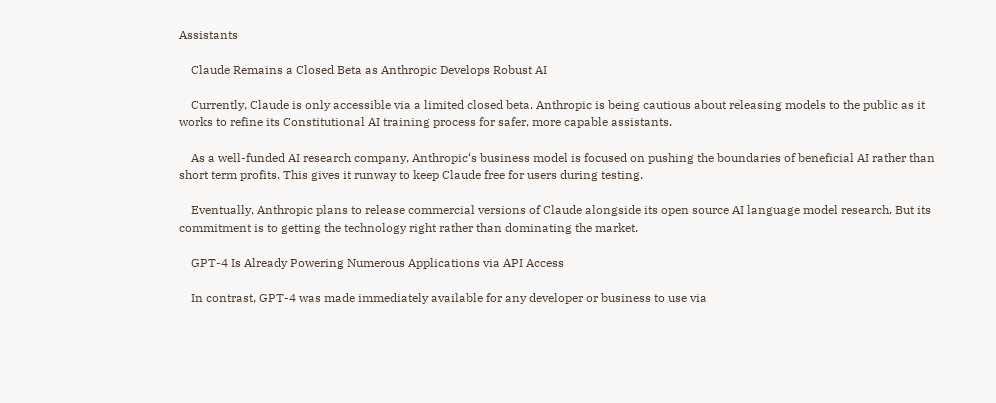Assistants

    Claude Remains a Closed Beta as Anthropic Develops Robust AI

    Currently, Claude is only accessible via a limited closed beta. Anthropic is being cautious about releasing models to the public as it works to refine its Constitutional AI training process for safer, more capable assistants.

    As a well-funded AI research company, Anthropic‘s business model is focused on pushing the boundaries of beneficial AI rather than short term profits. This gives it runway to keep Claude free for users during testing.

    Eventually, Anthropic plans to release commercial versions of Claude alongside its open source AI language model research. But its commitment is to getting the technology right rather than dominating the market.

    GPT-4 Is Already Powering Numerous Applications via API Access

    In contrast, GPT-4 was made immediately available for any developer or business to use via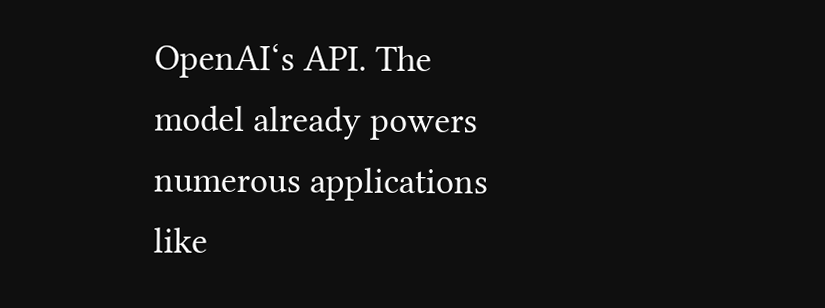OpenAI‘s API. The model already powers numerous applications like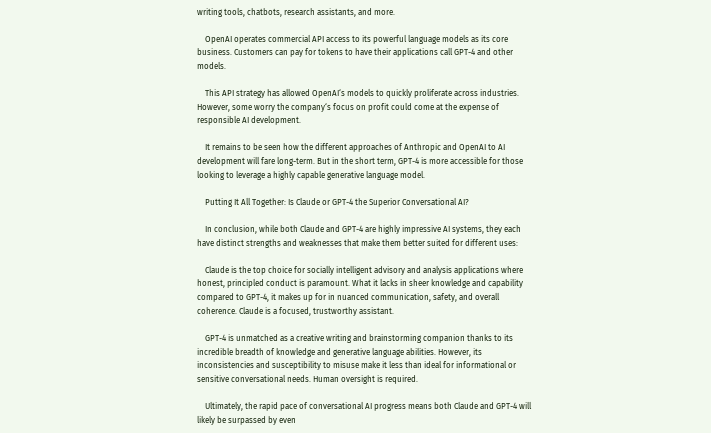writing tools, chatbots, research assistants, and more.

    OpenAI operates commercial API access to its powerful language models as its core business. Customers can pay for tokens to have their applications call GPT-4 and other models.

    This API strategy has allowed OpenAI‘s models to quickly proliferate across industries. However, some worry the company‘s focus on profit could come at the expense of responsible AI development.

    It remains to be seen how the different approaches of Anthropic and OpenAI to AI development will fare long-term. But in the short term, GPT-4 is more accessible for those looking to leverage a highly capable generative language model.

    Putting It All Together: Is Claude or GPT-4 the Superior Conversational AI?

    In conclusion, while both Claude and GPT-4 are highly impressive AI systems, they each have distinct strengths and weaknesses that make them better suited for different uses:

    Claude is the top choice for socially intelligent advisory and analysis applications where honest, principled conduct is paramount. What it lacks in sheer knowledge and capability compared to GPT-4, it makes up for in nuanced communication, safety, and overall coherence. Claude is a focused, trustworthy assistant.

    GPT-4 is unmatched as a creative writing and brainstorming companion thanks to its incredible breadth of knowledge and generative language abilities. However, its inconsistencies and susceptibility to misuse make it less than ideal for informational or sensitive conversational needs. Human oversight is required.

    Ultimately, the rapid pace of conversational AI progress means both Claude and GPT-4 will likely be surpassed by even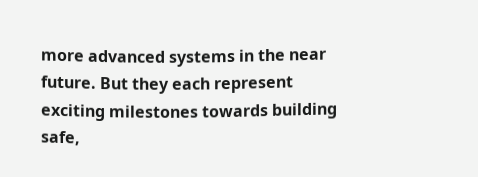more advanced systems in the near future. But they each represent exciting milestones towards building safe,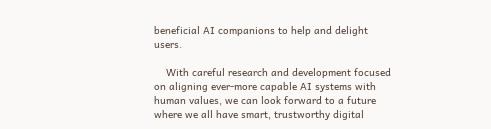beneficial AI companions to help and delight users.

    With careful research and development focused on aligning ever-more capable AI systems with human values, we can look forward to a future where we all have smart, trustworthy digital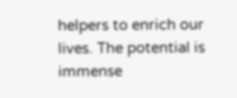helpers to enrich our lives. The potential is immense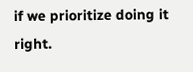if we prioritize doing it right.